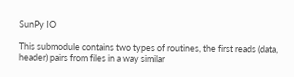SunPy IO

This submodule contains two types of routines, the first reads (data, header) pairs from files in a way similar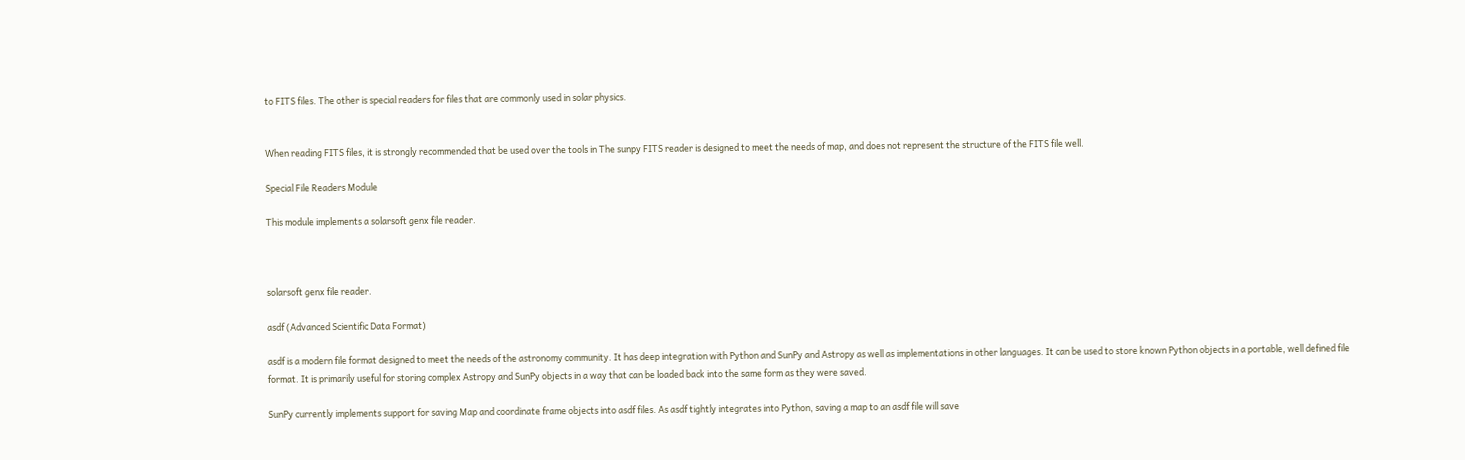to FITS files. The other is special readers for files that are commonly used in solar physics.


When reading FITS files, it is strongly recommended that be used over the tools in The sunpy FITS reader is designed to meet the needs of map, and does not represent the structure of the FITS file well.

Special File Readers Module

This module implements a solarsoft genx file reader.



solarsoft genx file reader.

asdf (Advanced Scientific Data Format)

asdf is a modern file format designed to meet the needs of the astronomy community. It has deep integration with Python and SunPy and Astropy as well as implementations in other languages. It can be used to store known Python objects in a portable, well defined file format. It is primarily useful for storing complex Astropy and SunPy objects in a way that can be loaded back into the same form as they were saved.

SunPy currently implements support for saving Map and coordinate frame objects into asdf files. As asdf tightly integrates into Python, saving a map to an asdf file will save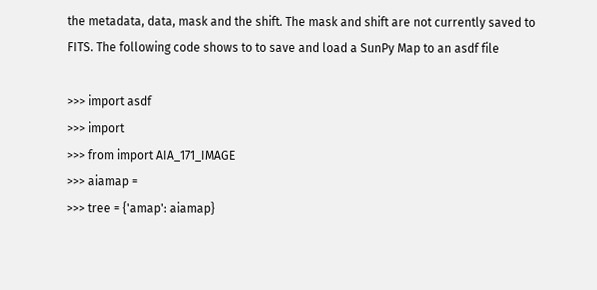the metadata, data, mask and the shift. The mask and shift are not currently saved to FITS. The following code shows to to save and load a SunPy Map to an asdf file

>>> import asdf
>>> import
>>> from import AIA_171_IMAGE
>>> aiamap =
>>> tree = {'amap': aiamap}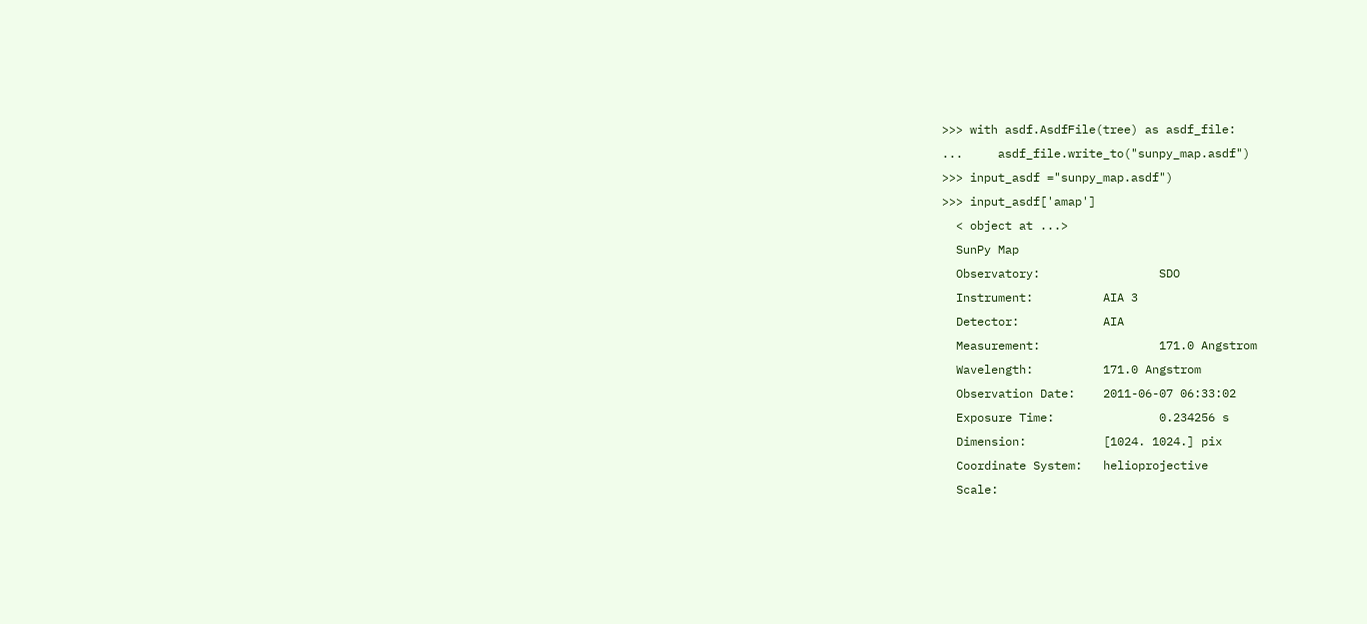>>> with asdf.AsdfFile(tree) as asdf_file:
...     asdf_file.write_to("sunpy_map.asdf")
>>> input_asdf ="sunpy_map.asdf")
>>> input_asdf['amap']
  < object at ...>
  SunPy Map
  Observatory:                 SDO
  Instrument:          AIA 3
  Detector:            AIA
  Measurement:                 171.0 Angstrom
  Wavelength:          171.0 Angstrom
  Observation Date:    2011-06-07 06:33:02
  Exposure Time:               0.234256 s
  Dimension:           [1024. 1024.] pix
  Coordinate System:   helioprojective
  Scale: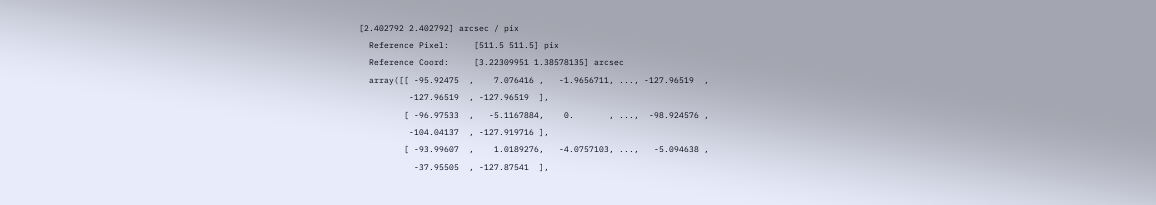[2.402792 2.402792] arcsec / pix
  Reference Pixel:     [511.5 511.5] pix
  Reference Coord:     [3.22309951 1.38578135] arcsec
  array([[ -95.92475  ,    7.076416 ,   -1.9656711, ..., -127.96519  ,
          -127.96519  , -127.96519  ],
         [ -96.97533  ,   -5.1167884,    0.       , ...,  -98.924576 ,
          -104.04137  , -127.919716 ],
         [ -93.99607  ,    1.0189276,   -4.0757103, ...,   -5.094638 ,
           -37.95505  , -127.87541  ],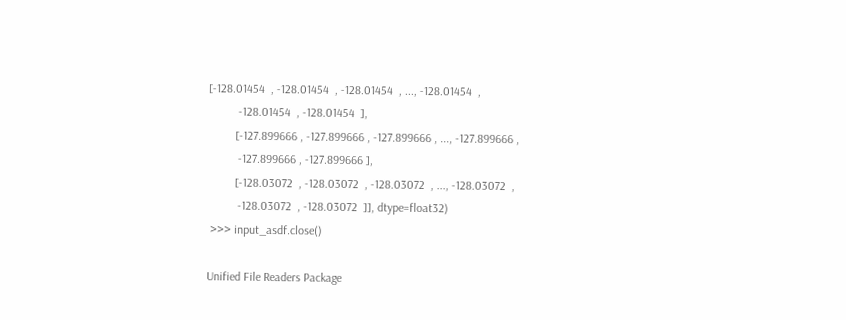[-128.01454  , -128.01454  , -128.01454  , ..., -128.01454  ,
          -128.01454  , -128.01454  ],
         [-127.899666 , -127.899666 , -127.899666 , ..., -127.899666 ,
          -127.899666 , -127.899666 ],
         [-128.03072  , -128.03072  , -128.03072  , ..., -128.03072  ,
          -128.03072  , -128.03072  ]], dtype=float32)
 >>> input_asdf.close()

Unified File Readers Package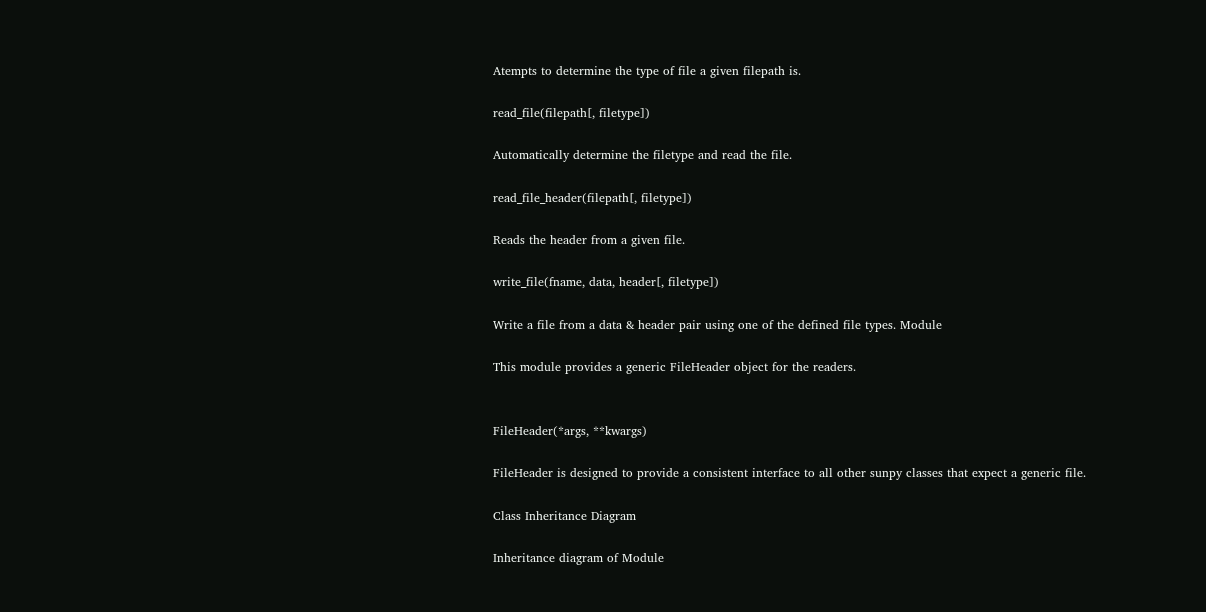Atempts to determine the type of file a given filepath is.

read_file(filepath[, filetype])

Automatically determine the filetype and read the file.

read_file_header(filepath[, filetype])

Reads the header from a given file.

write_file(fname, data, header[, filetype])

Write a file from a data & header pair using one of the defined file types. Module

This module provides a generic FileHeader object for the readers.


FileHeader(*args, **kwargs)

FileHeader is designed to provide a consistent interface to all other sunpy classes that expect a generic file.

Class Inheritance Diagram

Inheritance diagram of Module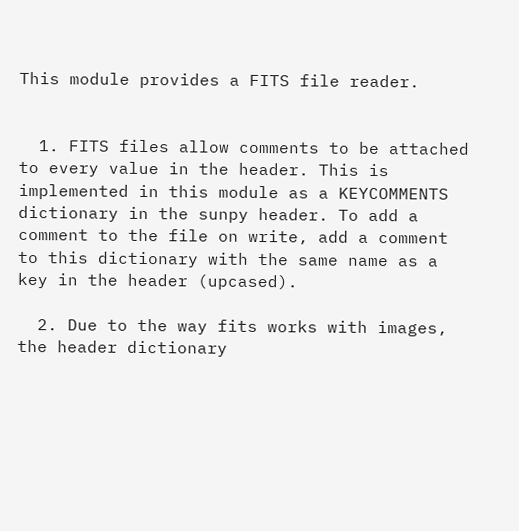This module provides a FITS file reader.


  1. FITS files allow comments to be attached to every value in the header. This is implemented in this module as a KEYCOMMENTS dictionary in the sunpy header. To add a comment to the file on write, add a comment to this dictionary with the same name as a key in the header (upcased).

  2. Due to the way fits works with images, the header dictionary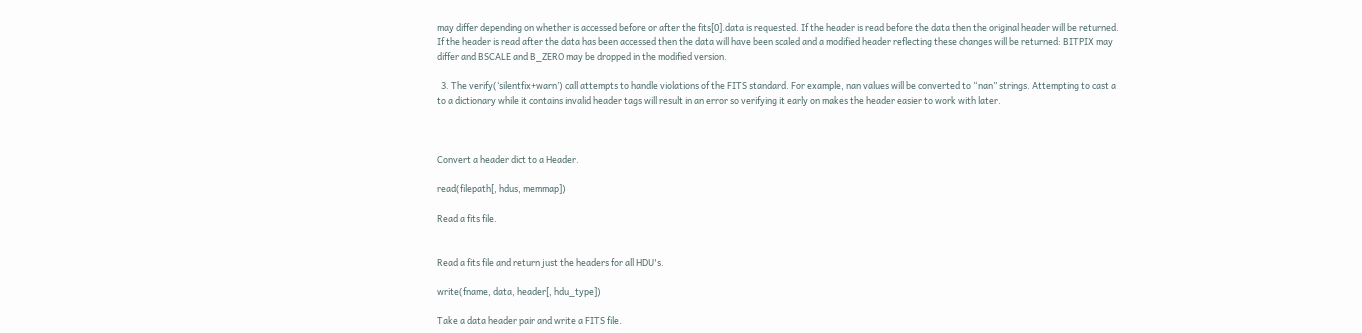may differ depending on whether is accessed before or after the fits[0].data is requested. If the header is read before the data then the original header will be returned. If the header is read after the data has been accessed then the data will have been scaled and a modified header reflecting these changes will be returned: BITPIX may differ and BSCALE and B_ZERO may be dropped in the modified version.

  3. The verify(‘silentfix+warn’) call attempts to handle violations of the FITS standard. For example, nan values will be converted to “nan” strings. Attempting to cast a to a dictionary while it contains invalid header tags will result in an error so verifying it early on makes the header easier to work with later.



Convert a header dict to a Header.

read(filepath[, hdus, memmap])

Read a fits file.


Read a fits file and return just the headers for all HDU's.

write(fname, data, header[, hdu_type])

Take a data header pair and write a FITS file.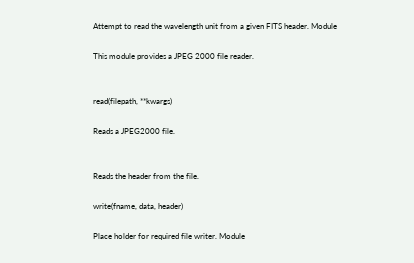Attempt to read the wavelength unit from a given FITS header. Module

This module provides a JPEG 2000 file reader.


read(filepath, **kwargs)

Reads a JPEG2000 file.


Reads the header from the file.

write(fname, data, header)

Place holder for required file writer. Module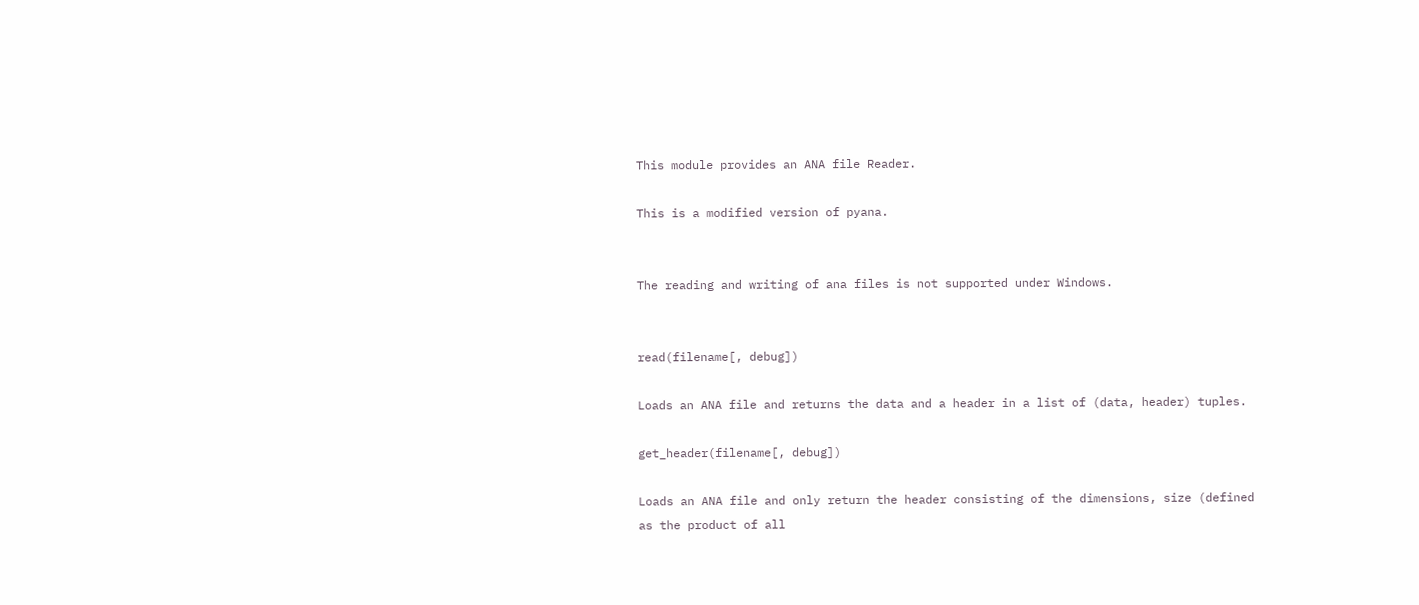This module provides an ANA file Reader.

This is a modified version of pyana.


The reading and writing of ana files is not supported under Windows.


read(filename[, debug])

Loads an ANA file and returns the data and a header in a list of (data, header) tuples.

get_header(filename[, debug])

Loads an ANA file and only return the header consisting of the dimensions, size (defined as the product of all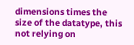dimensions times the size of the datatype, this not relying on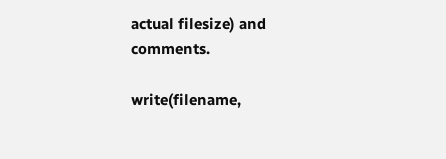actual filesize) and comments.

write(filename,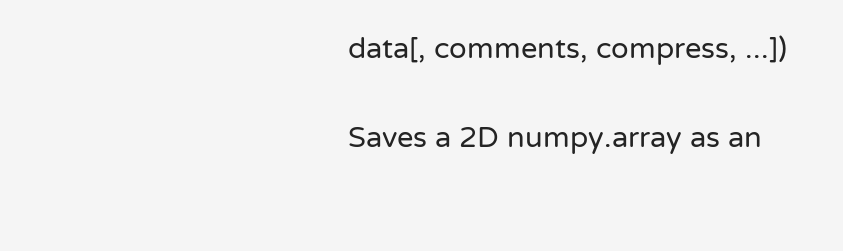data[, comments, compress, ...])

Saves a 2D numpy.array as an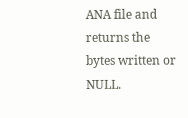ANA file and returns the bytes written or NULL.